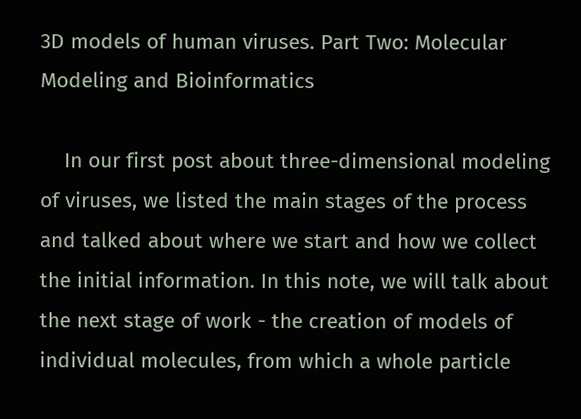3D models of human viruses. Part Two: Molecular Modeling and Bioinformatics

    In our first post about three-dimensional modeling of viruses, we listed the main stages of the process and talked about where we start and how we collect the initial information. In this note, we will talk about the next stage of work - the creation of models of individual molecules, from which a whole particle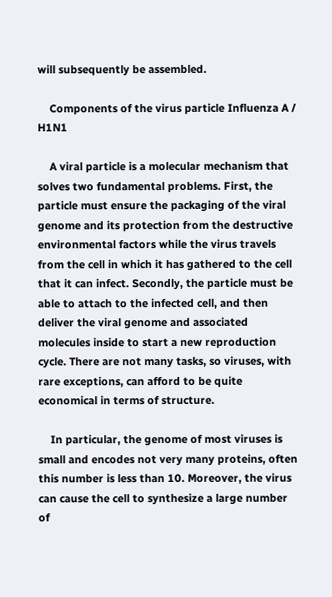will subsequently be assembled.

    Components of the virus particle Influenza A / H1N1

    A viral particle is a molecular mechanism that solves two fundamental problems. First, the particle must ensure the packaging of the viral genome and its protection from the destructive environmental factors while the virus travels from the cell in which it has gathered to the cell that it can infect. Secondly, the particle must be able to attach to the infected cell, and then deliver the viral genome and associated molecules inside to start a new reproduction cycle. There are not many tasks, so viruses, with rare exceptions, can afford to be quite economical in terms of structure.

    In particular, the genome of most viruses is small and encodes not very many proteins, often this number is less than 10. Moreover, the virus can cause the cell to synthesize a large number of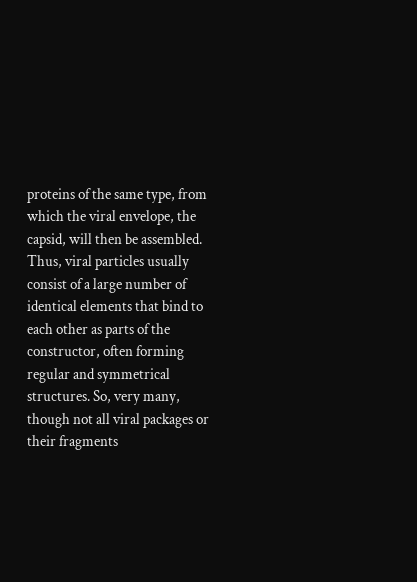proteins of the same type, from which the viral envelope, the capsid, will then be assembled. Thus, viral particles usually consist of a large number of identical elements that bind to each other as parts of the constructor, often forming regular and symmetrical structures. So, very many, though not all viral packages or their fragments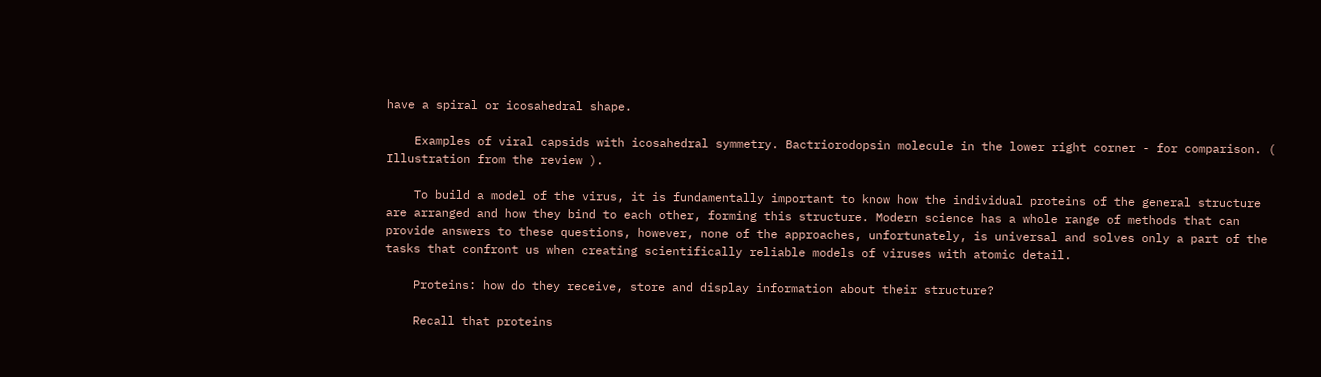have a spiral or icosahedral shape.

    Examples of viral capsids with icosahedral symmetry. Bactriorodopsin molecule in the lower right corner - for comparison. ( Illustration from the review ).

    To build a model of the virus, it is fundamentally important to know how the individual proteins of the general structure are arranged and how they bind to each other, forming this structure. Modern science has a whole range of methods that can provide answers to these questions, however, none of the approaches, unfortunately, is universal and solves only a part of the tasks that confront us when creating scientifically reliable models of viruses with atomic detail.

    Proteins: how do they receive, store and display information about their structure?

    Recall that proteins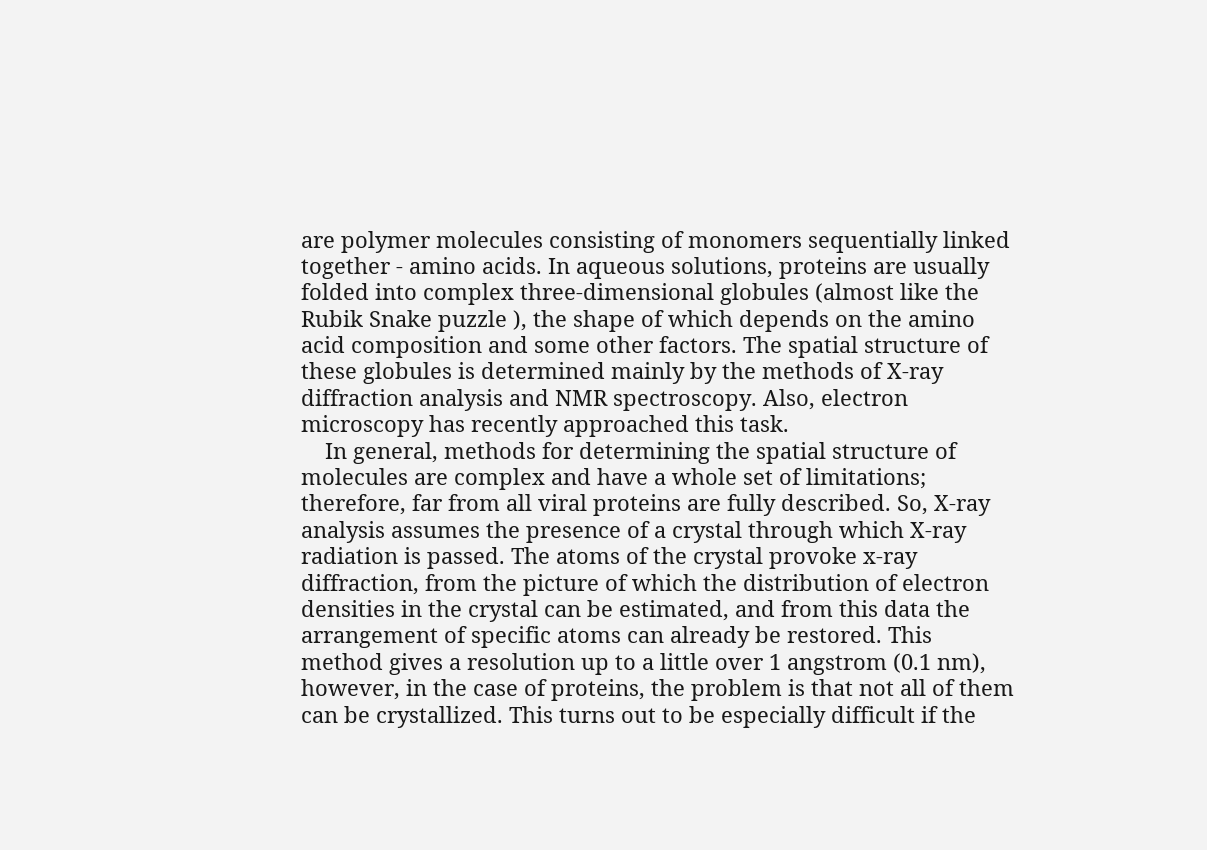are polymer molecules consisting of monomers sequentially linked together - amino acids. In aqueous solutions, proteins are usually folded into complex three-dimensional globules (almost like the Rubik Snake puzzle ), the shape of which depends on the amino acid composition and some other factors. The spatial structure of these globules is determined mainly by the methods of X-ray diffraction analysis and NMR spectroscopy. Also, electron microscopy has recently approached this task.
    In general, methods for determining the spatial structure of molecules are complex and have a whole set of limitations; therefore, far from all viral proteins are fully described. So, X-ray analysis assumes the presence of a crystal through which X-ray radiation is passed. The atoms of the crystal provoke x-ray diffraction, from the picture of which the distribution of electron densities in the crystal can be estimated, and from this data the arrangement of specific atoms can already be restored. This method gives a resolution up to a little over 1 angstrom (0.1 nm), however, in the case of proteins, the problem is that not all of them can be crystallized. This turns out to be especially difficult if the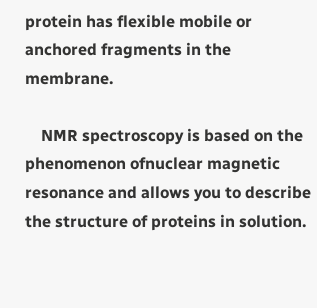protein has flexible mobile or anchored fragments in the membrane.

    NMR spectroscopy is based on the phenomenon ofnuclear magnetic resonance and allows you to describe the structure of proteins in solution.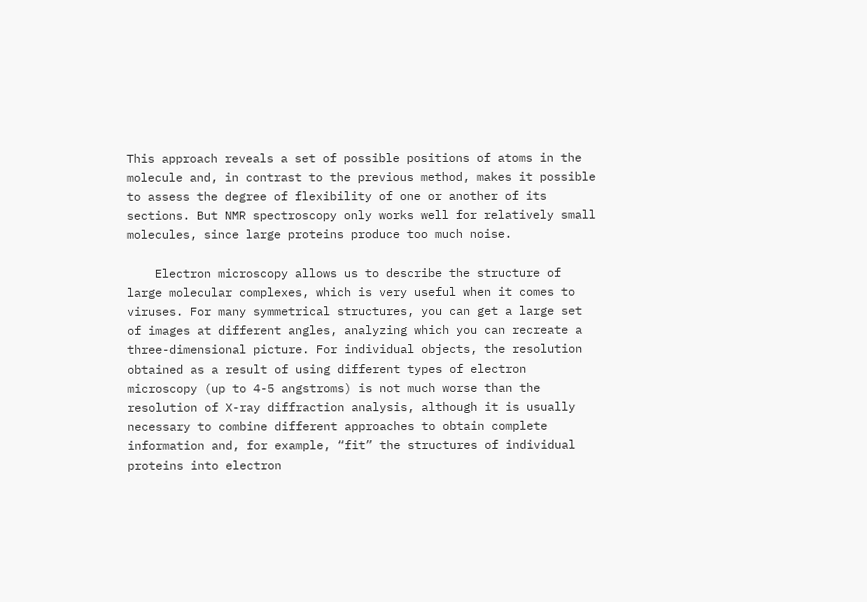This approach reveals a set of possible positions of atoms in the molecule and, in contrast to the previous method, makes it possible to assess the degree of flexibility of one or another of its sections. But NMR spectroscopy only works well for relatively small molecules, since large proteins produce too much noise.

    Electron microscopy allows us to describe the structure of large molecular complexes, which is very useful when it comes to viruses. For many symmetrical structures, you can get a large set of images at different angles, analyzing which you can recreate a three-dimensional picture. For individual objects, the resolution obtained as a result of using different types of electron microscopy (up to 4-5 angstroms) is not much worse than the resolution of X-ray diffraction analysis, although it is usually necessary to combine different approaches to obtain complete information and, for example, “fit” the structures of individual proteins into electron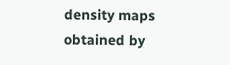density maps obtained by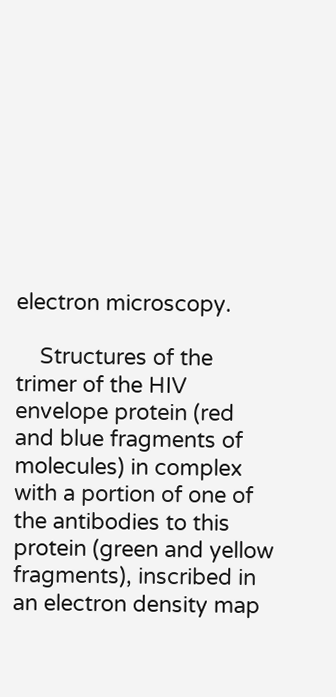electron microscopy.

    Structures of the trimer of the HIV envelope protein (red and blue fragments of molecules) in complex with a portion of one of the antibodies to this protein (green and yellow fragments), inscribed in an electron density map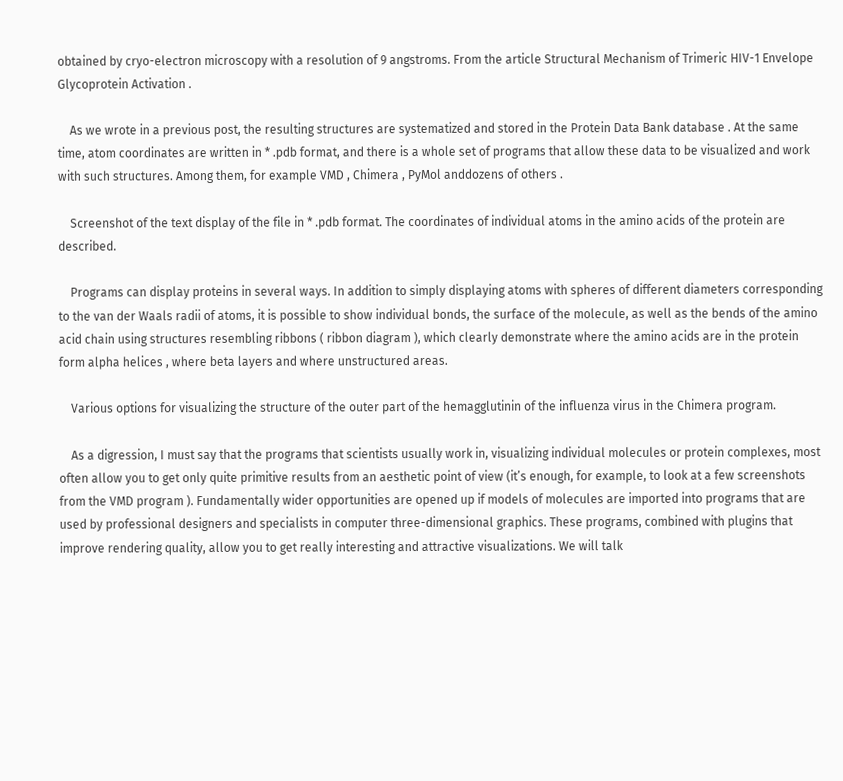obtained by cryo-electron microscopy with a resolution of 9 angstroms. From the article Structural Mechanism of Trimeric HIV-1 Envelope Glycoprotein Activation .

    As we wrote in a previous post, the resulting structures are systematized and stored in the Protein Data Bank database . At the same time, atom coordinates are written in * .pdb format, and there is a whole set of programs that allow these data to be visualized and work with such structures. Among them, for example VMD , Chimera , PyMol anddozens of others .

    Screenshot of the text display of the file in * .pdb format. The coordinates of individual atoms in the amino acids of the protein are described.

    Programs can display proteins in several ways. In addition to simply displaying atoms with spheres of different diameters corresponding to the van der Waals radii of atoms, it is possible to show individual bonds, the surface of the molecule, as well as the bends of the amino acid chain using structures resembling ribbons ( ribbon diagram ), which clearly demonstrate where the amino acids are in the protein form alpha helices , where beta layers and where unstructured areas.

    Various options for visualizing the structure of the outer part of the hemagglutinin of the influenza virus in the Chimera program.

    As a digression, I must say that the programs that scientists usually work in, visualizing individual molecules or protein complexes, most often allow you to get only quite primitive results from an aesthetic point of view (it’s enough, for example, to look at a few screenshots from the VMD program ). Fundamentally wider opportunities are opened up if models of molecules are imported into programs that are used by professional designers and specialists in computer three-dimensional graphics. These programs, combined with plugins that improve rendering quality, allow you to get really interesting and attractive visualizations. We will talk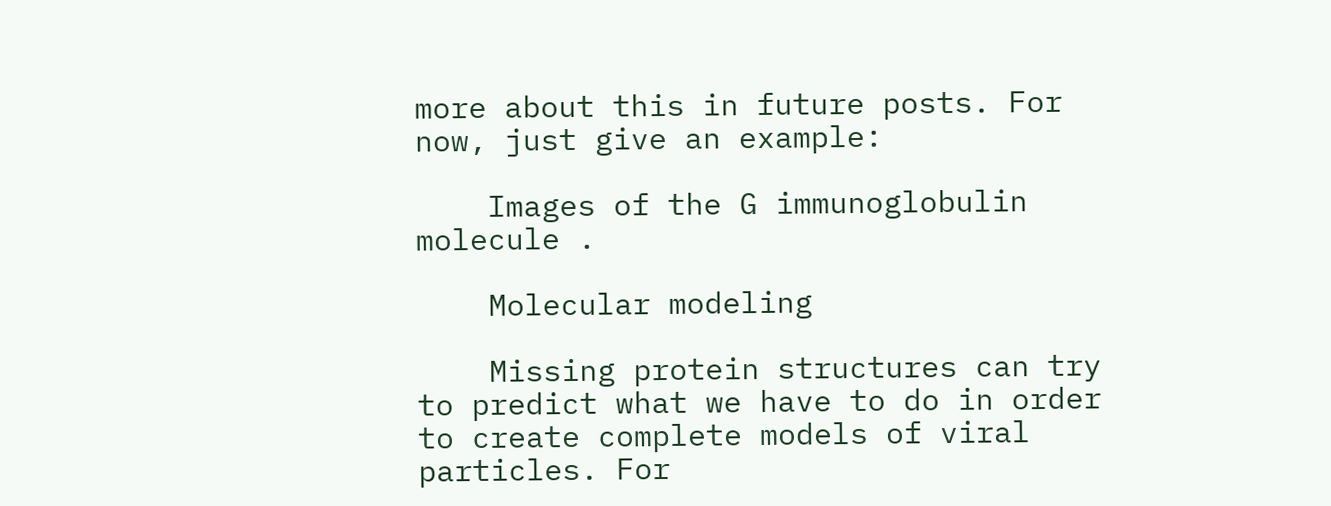more about this in future posts. For now, just give an example:

    Images of the G immunoglobulin molecule .

    Molecular modeling

    Missing protein structures can try to predict what we have to do in order to create complete models of viral particles. For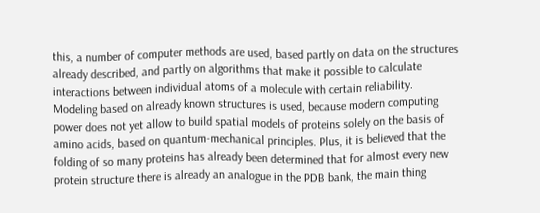this, a number of computer methods are used, based partly on data on the structures already described, and partly on algorithms that make it possible to calculate interactions between individual atoms of a molecule with certain reliability. Modeling based on already known structures is used, because modern computing power does not yet allow to build spatial models of proteins solely on the basis of amino acids, based on quantum-mechanical principles. Plus, it is believed that the folding of so many proteins has already been determined that for almost every new protein structure there is already an analogue in the PDB bank, the main thing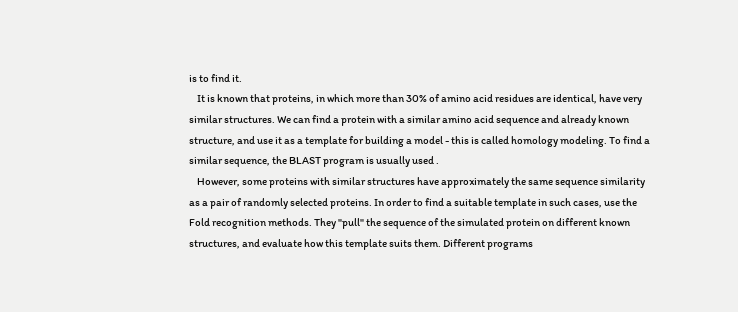is to find it.
    It is known that proteins, in which more than 30% of amino acid residues are identical, have very similar structures. We can find a protein with a similar amino acid sequence and already known structure, and use it as a template for building a model - this is called homology modeling. To find a similar sequence, the BLAST program is usually used .
    However, some proteins with similar structures have approximately the same sequence similarity as a pair of randomly selected proteins. In order to find a suitable template in such cases, use the Fold recognition methods. They "pull" the sequence of the simulated protein on different known structures, and evaluate how this template suits them. Different programs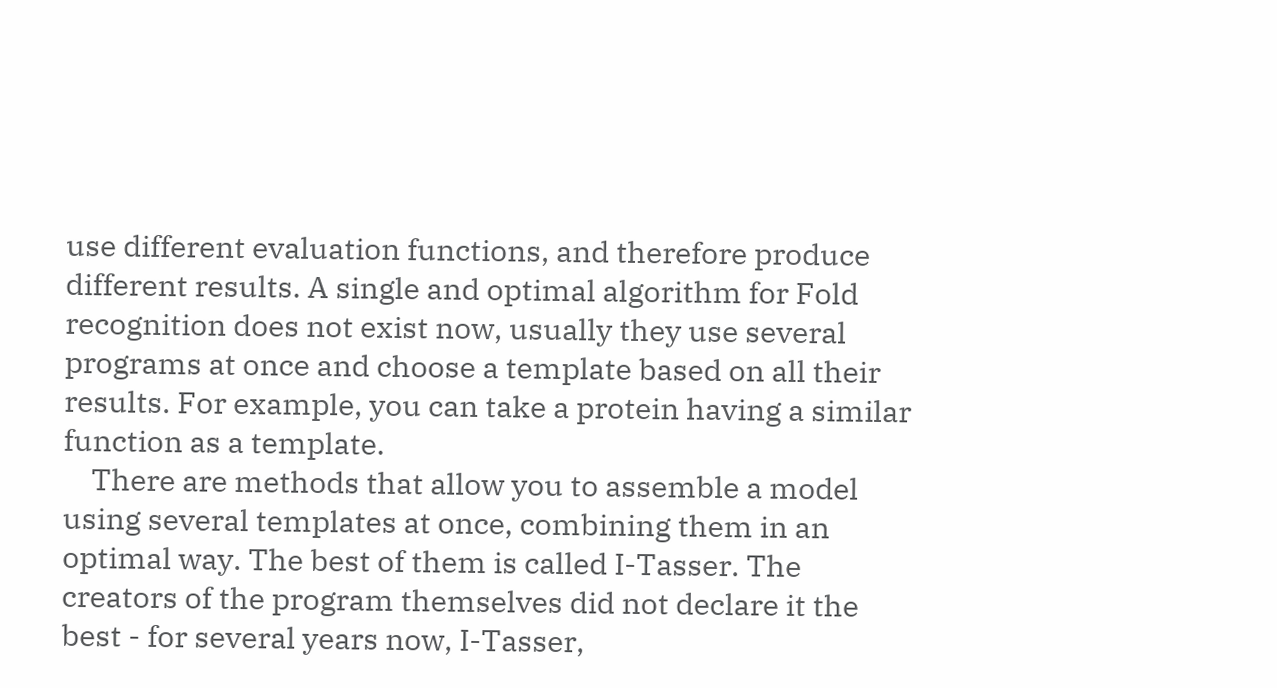use different evaluation functions, and therefore produce different results. A single and optimal algorithm for Fold recognition does not exist now, usually they use several programs at once and choose a template based on all their results. For example, you can take a protein having a similar function as a template.
    There are methods that allow you to assemble a model using several templates at once, combining them in an optimal way. The best of them is called I-Tasser. The creators of the program themselves did not declare it the best - for several years now, I-Tasser,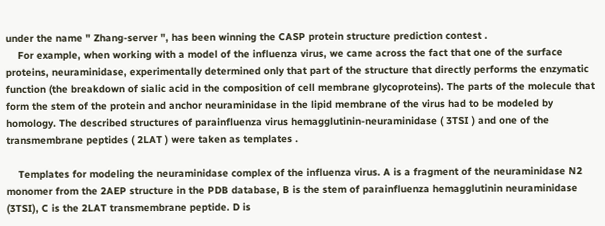under the name " Zhang-server ", has been winning the CASP protein structure prediction contest .
    For example, when working with a model of the influenza virus, we came across the fact that one of the surface proteins, neuraminidase, experimentally determined only that part of the structure that directly performs the enzymatic function (the breakdown of sialic acid in the composition of cell membrane glycoproteins). The parts of the molecule that form the stem of the protein and anchor neuraminidase in the lipid membrane of the virus had to be modeled by homology. The described structures of parainfluenza virus hemagglutinin-neuraminidase ( 3TSI ) and one of the transmembrane peptides ( 2LAT ) were taken as templates .

    Templates for modeling the neuraminidase complex of the influenza virus. A is a fragment of the neuraminidase N2 monomer from the 2AEP structure in the PDB database, B is the stem of parainfluenza hemagglutinin neuraminidase (3TSI), C is the 2LAT transmembrane peptide. D is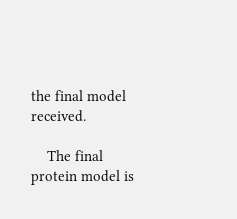the final model received.

    The final protein model is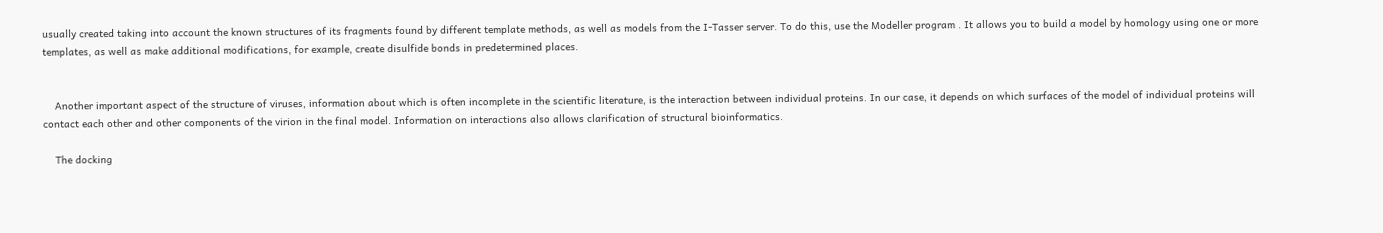usually created taking into account the known structures of its fragments found by different template methods, as well as models from the I-Tasser server. To do this, use the Modeller program . It allows you to build a model by homology using one or more templates, as well as make additional modifications, for example, create disulfide bonds in predetermined places.


    Another important aspect of the structure of viruses, information about which is often incomplete in the scientific literature, is the interaction between individual proteins. In our case, it depends on which surfaces of the model of individual proteins will contact each other and other components of the virion in the final model. Information on interactions also allows clarification of structural bioinformatics.

    The docking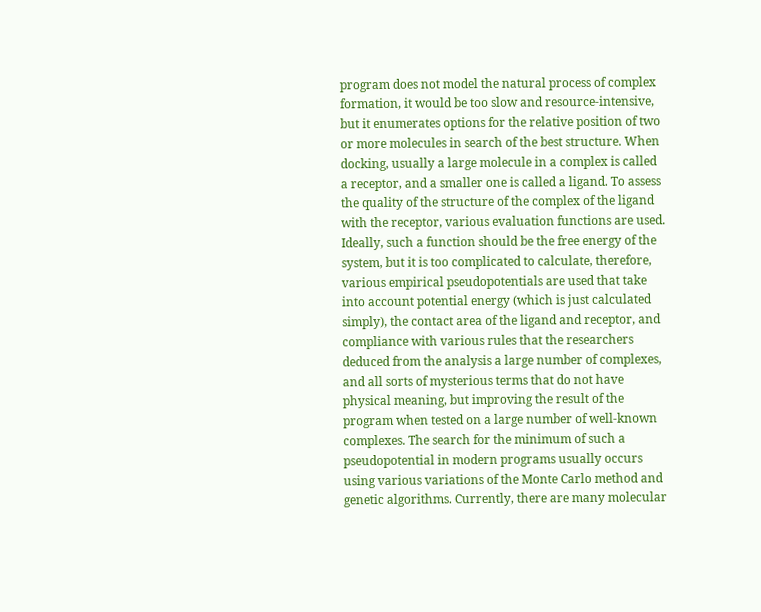program does not model the natural process of complex formation, it would be too slow and resource-intensive, but it enumerates options for the relative position of two or more molecules in search of the best structure. When docking, usually a large molecule in a complex is called a receptor, and a smaller one is called a ligand. To assess the quality of the structure of the complex of the ligand with the receptor, various evaluation functions are used. Ideally, such a function should be the free energy of the system, but it is too complicated to calculate, therefore, various empirical pseudopotentials are used that take into account potential energy (which is just calculated simply), the contact area of the ligand and receptor, and compliance with various rules that the researchers deduced from the analysis a large number of complexes, and all sorts of mysterious terms that do not have physical meaning, but improving the result of the program when tested on a large number of well-known complexes. The search for the minimum of such a pseudopotential in modern programs usually occurs using various variations of the Monte Carlo method and genetic algorithms. Currently, there are many molecular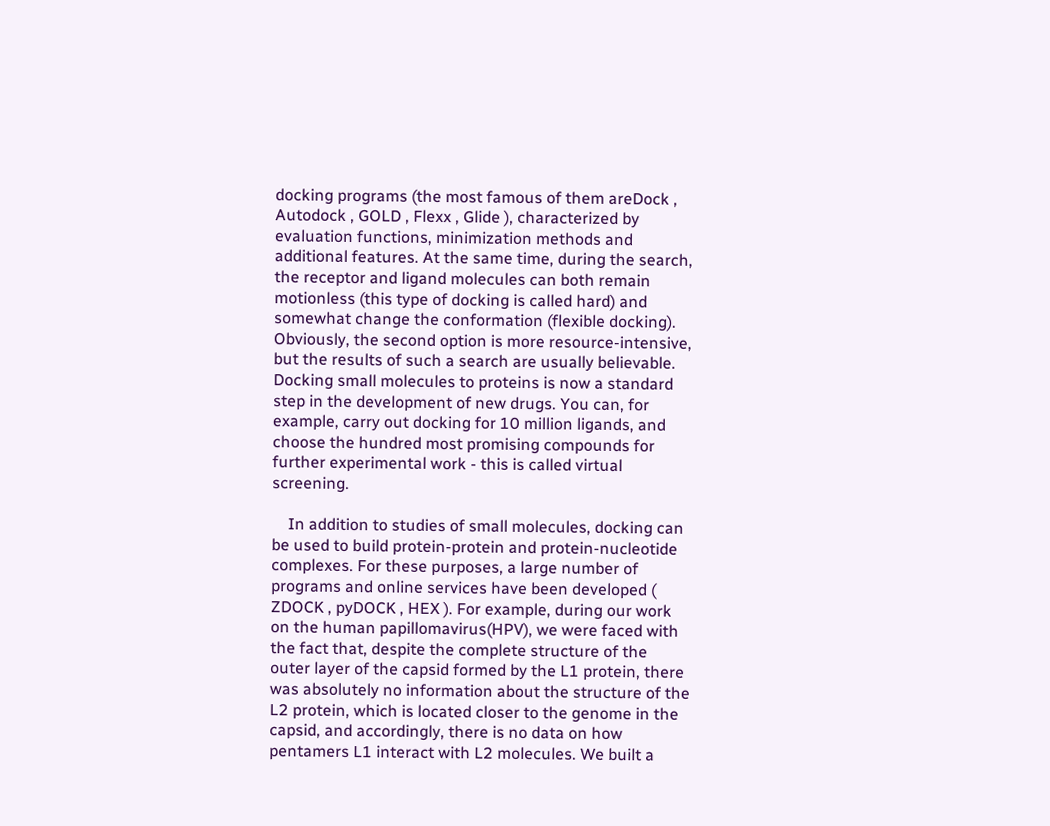docking programs (the most famous of them areDock , Autodock , GOLD , Flexx , Glide ), characterized by evaluation functions, minimization methods and additional features. At the same time, during the search, the receptor and ligand molecules can both remain motionless (this type of docking is called hard) and somewhat change the conformation (flexible docking). Obviously, the second option is more resource-intensive, but the results of such a search are usually believable. Docking small molecules to proteins is now a standard step in the development of new drugs. You can, for example, carry out docking for 10 million ligands, and choose the hundred most promising compounds for further experimental work - this is called virtual screening.

    In addition to studies of small molecules, docking can be used to build protein-protein and protein-nucleotide complexes. For these purposes, a large number of programs and online services have been developed ( ZDOCK , pyDOCK , HEX ). For example, during our work on the human papillomavirus(HPV), we were faced with the fact that, despite the complete structure of the outer layer of the capsid formed by the L1 protein, there was absolutely no information about the structure of the L2 protein, which is located closer to the genome in the capsid, and accordingly, there is no data on how pentamers L1 interact with L2 molecules. We built a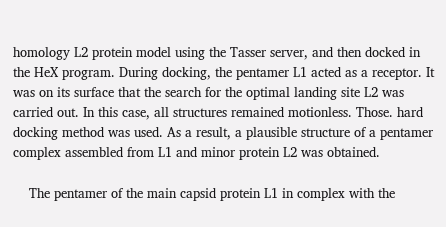homology L2 protein model using the Tasser server, and then docked in the HeX program. During docking, the pentamer L1 acted as a receptor. It was on its surface that the search for the optimal landing site L2 was carried out. In this case, all structures remained motionless. Those. hard docking method was used. As a result, a plausible structure of a pentamer complex assembled from L1 and minor protein L2 was obtained.

    The pentamer of the main capsid protein L1 in complex with the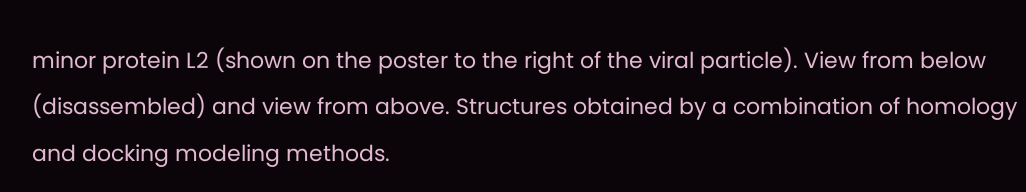minor protein L2 (shown on the poster to the right of the viral particle). View from below (disassembled) and view from above. Structures obtained by a combination of homology and docking modeling methods.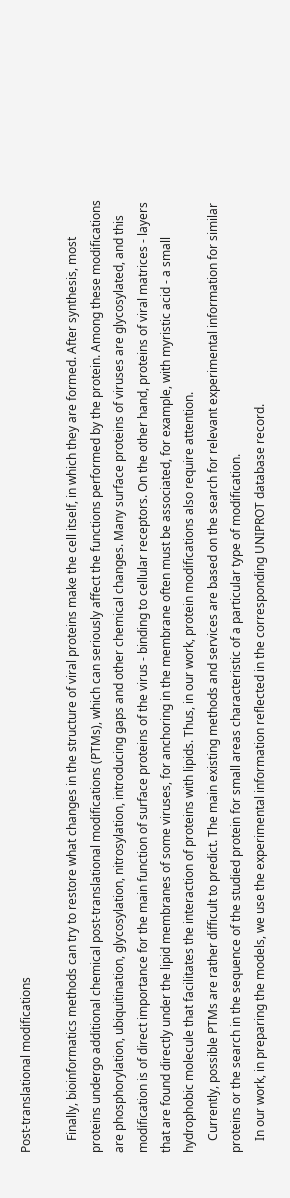Post-translational modifications

    Finally, bioinformatics methods can try to restore what changes in the structure of viral proteins make the cell itself, in which they are formed. After synthesis, most proteins undergo additional chemical post-translational modifications (PTMs), which can seriously affect the functions performed by the protein. Among these modifications are phosphorylation, ubiquitination, glycosylation, nitrosylation, introducing gaps and other chemical changes. Many surface proteins of viruses are glycosylated, and this modification is of direct importance for the main function of surface proteins of the virus - binding to cellular receptors. On the other hand, proteins of viral matrices - layers that are found directly under the lipid membranes of some viruses, for anchoring in the membrane often must be associated, for example, with myristic acid - a small hydrophobic molecule that facilitates the interaction of proteins with lipids. Thus, in our work, protein modifications also require attention.
    Currently, possible PTMs are rather difficult to predict. The main existing methods and services are based on the search for relevant experimental information for similar proteins or the search in the sequence of the studied protein for small areas characteristic of a particular type of modification.
    In our work, in preparing the models, we use the experimental information reflected in the corresponding UNIPROT database record.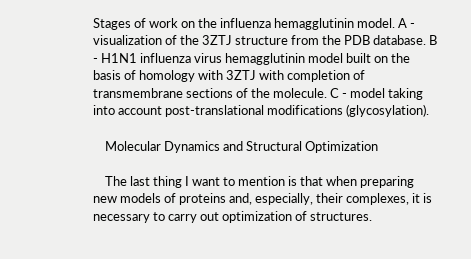Stages of work on the influenza hemagglutinin model. A - visualization of the 3ZTJ structure from the PDB database. B - H1N1 influenza virus hemagglutinin model built on the basis of homology with 3ZTJ with completion of transmembrane sections of the molecule. C - model taking into account post-translational modifications (glycosylation).

    Molecular Dynamics and Structural Optimization

    The last thing I want to mention is that when preparing new models of proteins and, especially, their complexes, it is necessary to carry out optimization of structures.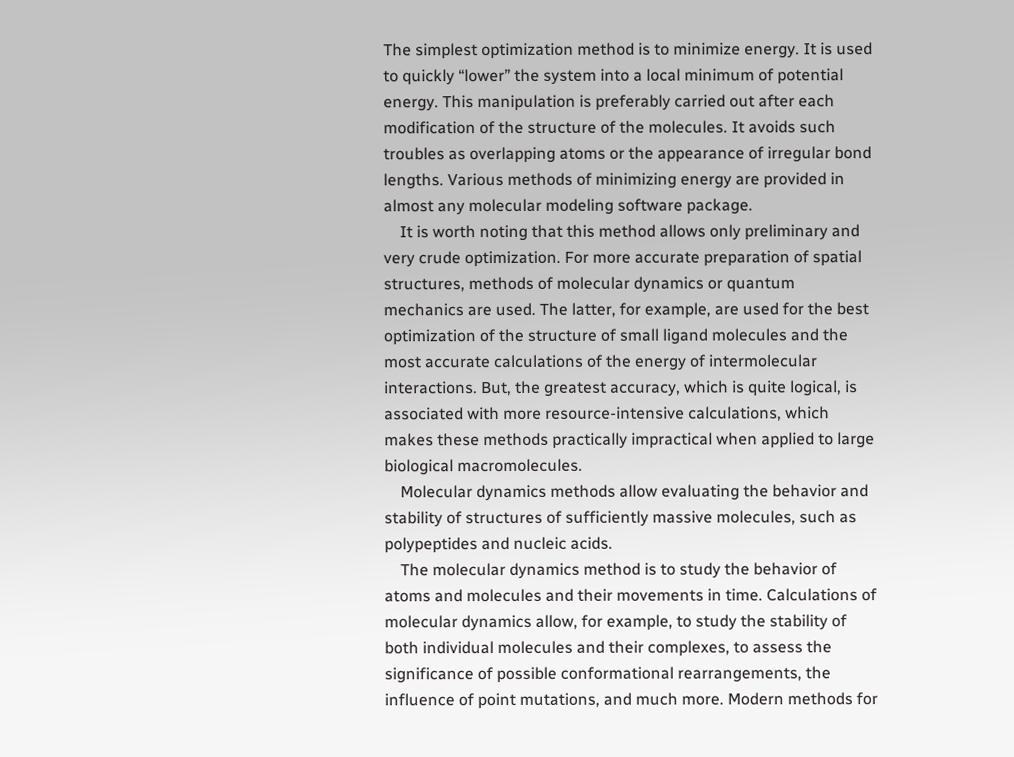The simplest optimization method is to minimize energy. It is used to quickly “lower” the system into a local minimum of potential energy. This manipulation is preferably carried out after each modification of the structure of the molecules. It avoids such troubles as overlapping atoms or the appearance of irregular bond lengths. Various methods of minimizing energy are provided in almost any molecular modeling software package.
    It is worth noting that this method allows only preliminary and very crude optimization. For more accurate preparation of spatial structures, methods of molecular dynamics or quantum mechanics are used. The latter, for example, are used for the best optimization of the structure of small ligand molecules and the most accurate calculations of the energy of intermolecular interactions. But, the greatest accuracy, which is quite logical, is associated with more resource-intensive calculations, which makes these methods practically impractical when applied to large biological macromolecules.
    Molecular dynamics methods allow evaluating the behavior and stability of structures of sufficiently massive molecules, such as polypeptides and nucleic acids.
    The molecular dynamics method is to study the behavior of atoms and molecules and their movements in time. Calculations of molecular dynamics allow, for example, to study the stability of both individual molecules and their complexes, to assess the significance of possible conformational rearrangements, the influence of point mutations, and much more. Modern methods for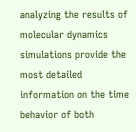analyzing the results of molecular dynamics simulations provide the most detailed information on the time behavior of both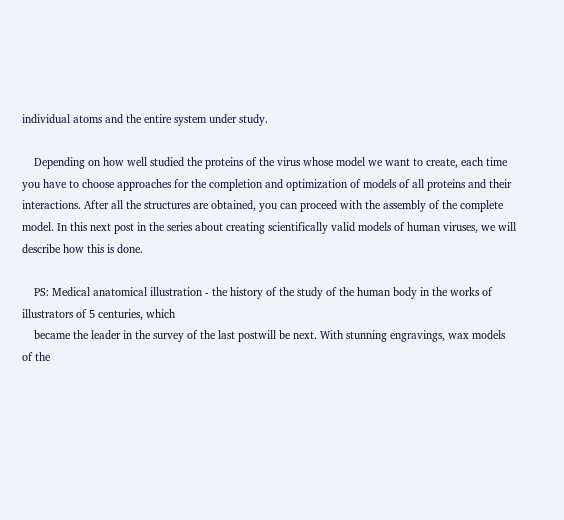individual atoms and the entire system under study.

    Depending on how well studied the proteins of the virus whose model we want to create, each time you have to choose approaches for the completion and optimization of models of all proteins and their interactions. After all the structures are obtained, you can proceed with the assembly of the complete model. In this next post in the series about creating scientifically valid models of human viruses, we will describe how this is done.

    PS: Medical anatomical illustration - the history of the study of the human body in the works of illustrators of 5 centuries, which
    became the leader in the survey of the last postwill be next. With stunning engravings, wax models of the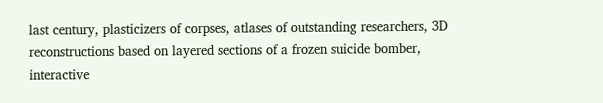last century, plasticizers of corpses, atlases of outstanding researchers, 3D reconstructions based on layered sections of a frozen suicide bomber, interactive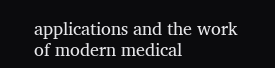applications and the work of modern medical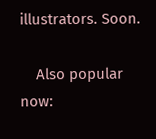illustrators. Soon.

    Also popular now: